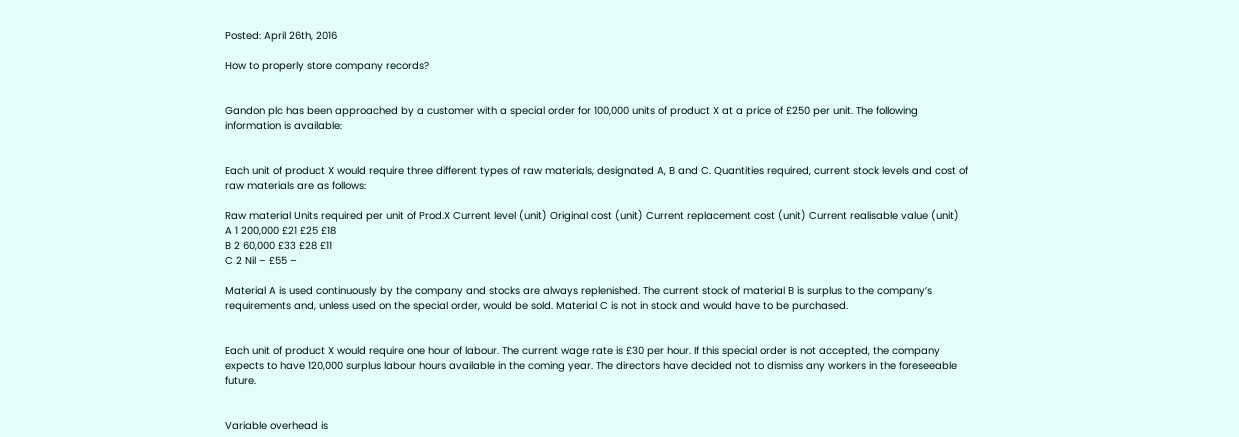Posted: April 26th, 2016

How to properly store company records?


Gandon plc has been approached by a customer with a special order for 100,000 units of product X at a price of £250 per unit. The following information is available:


Each unit of product X would require three different types of raw materials, designated A, B and C. Quantities required, current stock levels and cost of raw materials are as follows:

Raw material Units required per unit of Prod.X Current level (unit) Original cost (unit) Current replacement cost (unit) Current realisable value (unit)
A 1 200,000 £21 £25 £18
B 2 60,000 £33 £28 £11
C 2 Nil – £55 –

Material A is used continuously by the company and stocks are always replenished. The current stock of material B is surplus to the company’s requirements and, unless used on the special order, would be sold. Material C is not in stock and would have to be purchased.


Each unit of product X would require one hour of labour. The current wage rate is £30 per hour. If this special order is not accepted, the company expects to have 120,000 surplus labour hours available in the coming year. The directors have decided not to dismiss any workers in the foreseeable future.


Variable overhead is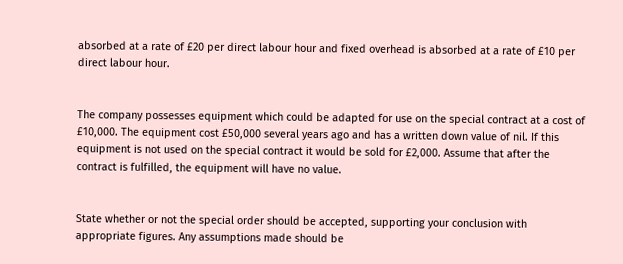absorbed at a rate of £20 per direct labour hour and fixed overhead is absorbed at a rate of £10 per direct labour hour.


The company possesses equipment which could be adapted for use on the special contract at a cost of £10,000. The equipment cost £50,000 several years ago and has a written down value of nil. If this equipment is not used on the special contract it would be sold for £2,000. Assume that after the contract is fulfilled, the equipment will have no value.


State whether or not the special order should be accepted, supporting your conclusion with appropriate figures. Any assumptions made should be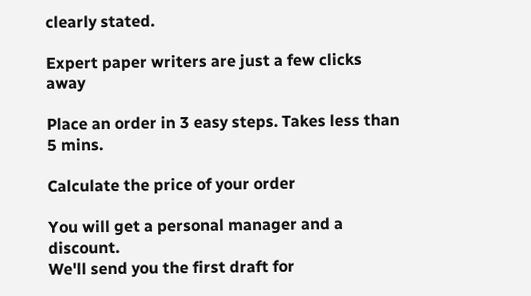clearly stated.

Expert paper writers are just a few clicks away

Place an order in 3 easy steps. Takes less than 5 mins.

Calculate the price of your order

You will get a personal manager and a discount.
We'll send you the first draft for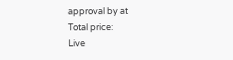approval by at
Total price:
Live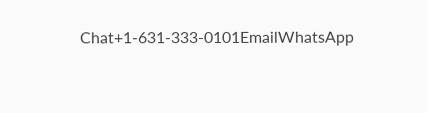Chat+1-631-333-0101EmailWhatsApp